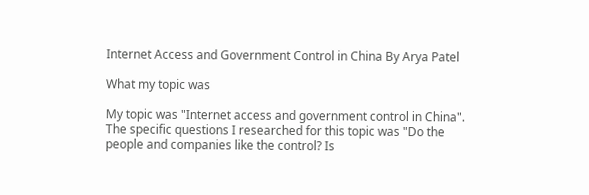Internet Access and Government Control in China By Arya Patel

What my topic was

My topic was "Internet access and government control in China". The specific questions I researched for this topic was "Do the people and companies like the control? Is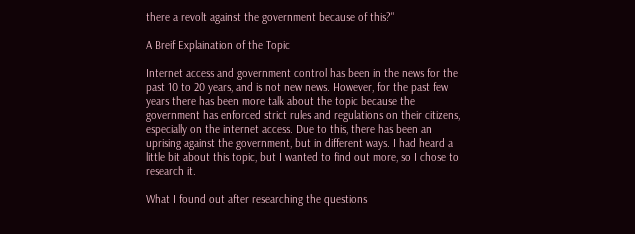there a revolt against the government because of this?"

A Breif Explaination of the Topic

Internet access and government control has been in the news for the past 10 to 20 years, and is not new news. However, for the past few years there has been more talk about the topic because the government has enforced strict rules and regulations on their citizens, especially on the internet access. Due to this, there has been an uprising against the government, but in different ways. I had heard a little bit about this topic, but I wanted to find out more, so I chose to research it.

What I found out after researching the questions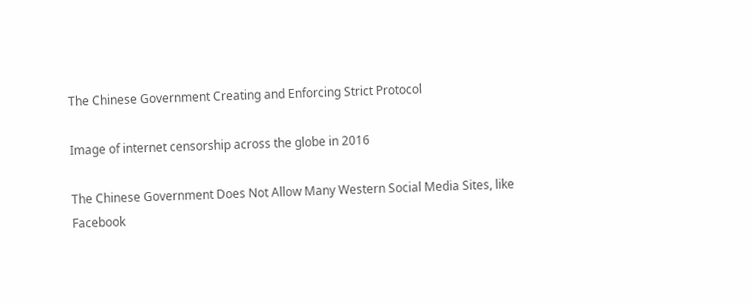The Chinese Government Creating and Enforcing Strict Protocol

Image of internet censorship across the globe in 2016

The Chinese Government Does Not Allow Many Western Social Media Sites, like Facebook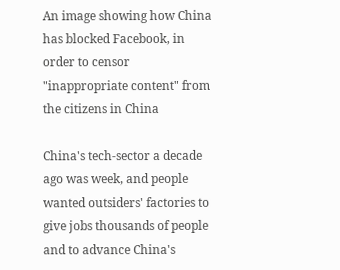An image showing how China has blocked Facebook, in order to censor "inappropriate content" from the citizens in China

China's tech-sector a decade ago was week, and people wanted outsiders' factories to give jobs thousands of people and to advance China's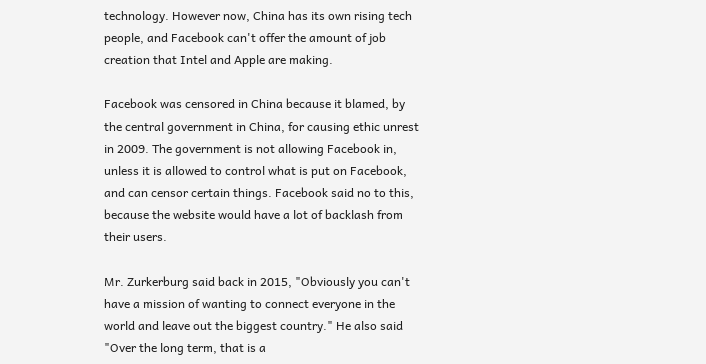technology. However now, China has its own rising tech people, and Facebook can't offer the amount of job creation that Intel and Apple are making.

Facebook was censored in China because it blamed, by the central government in China, for causing ethic unrest in 2009. The government is not allowing Facebook in, unless it is allowed to control what is put on Facebook, and can censor certain things. Facebook said no to this, because the website would have a lot of backlash from their users.

Mr. Zurkerburg said back in 2015, "Obviously you can't have a mission of wanting to connect everyone in the world and leave out the biggest country." He also said "Over the long term, that is a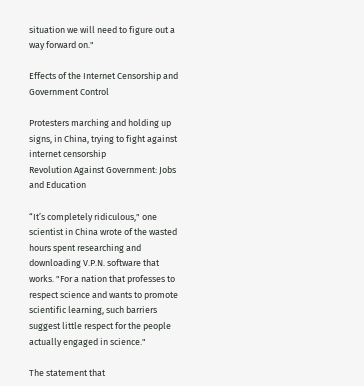situation we will need to figure out a way forward on."

Effects of the Internet Censorship and Government Control

Protesters marching and holding up signs, in China, trying to fight against internet censorship
Revolution Against Government: Jobs and Education

“It’s completely ridiculous," one scientist in China wrote of the wasted hours spent researching and downloading V.P.N. software that works. "For a nation that professes to respect science and wants to promote scientific learning, such barriers suggest little respect for the people actually engaged in science."

The statement that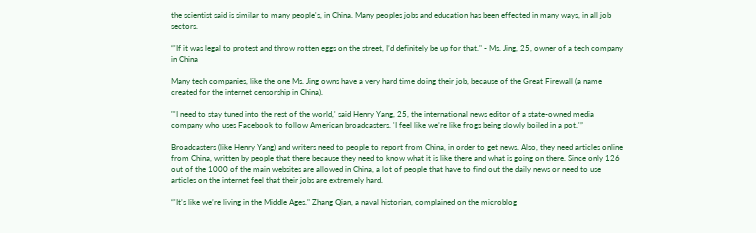the scientist said is similar to many people's, in China. Many peoples jobs and education has been effected in many ways, in all job sectors.

“'If it was legal to protest and throw rotten eggs on the street, I’d definitely be up for that." - Ms. Jing, 25, owner of a tech company in China

Many tech companies, like the one Ms. Jing owns have a very hard time doing their job, because of the Great Firewall (a name created for the internet censorship in China).

"'I need to stay tuned into the rest of the world,' said Henry Yang, 25, the international news editor of a state-owned media company who uses Facebook to follow American broadcasters. 'I feel like we’re like frogs being slowly boiled in a pot.'”

Broadcasters (like Henry Yang) and writers need to people to report from China, in order to get news. Also, they need articles online from China, written by people that there because they need to know what it is like there and what is going on there. Since only 126 out of the 1000 of the main websites are allowed in China, a lot of people that have to find out the daily news or need to use articles on the internet feel that their jobs are extremely hard.

“'It’s like we’re living in the Middle Ages." Zhang Qian, a naval historian, complained on the microblog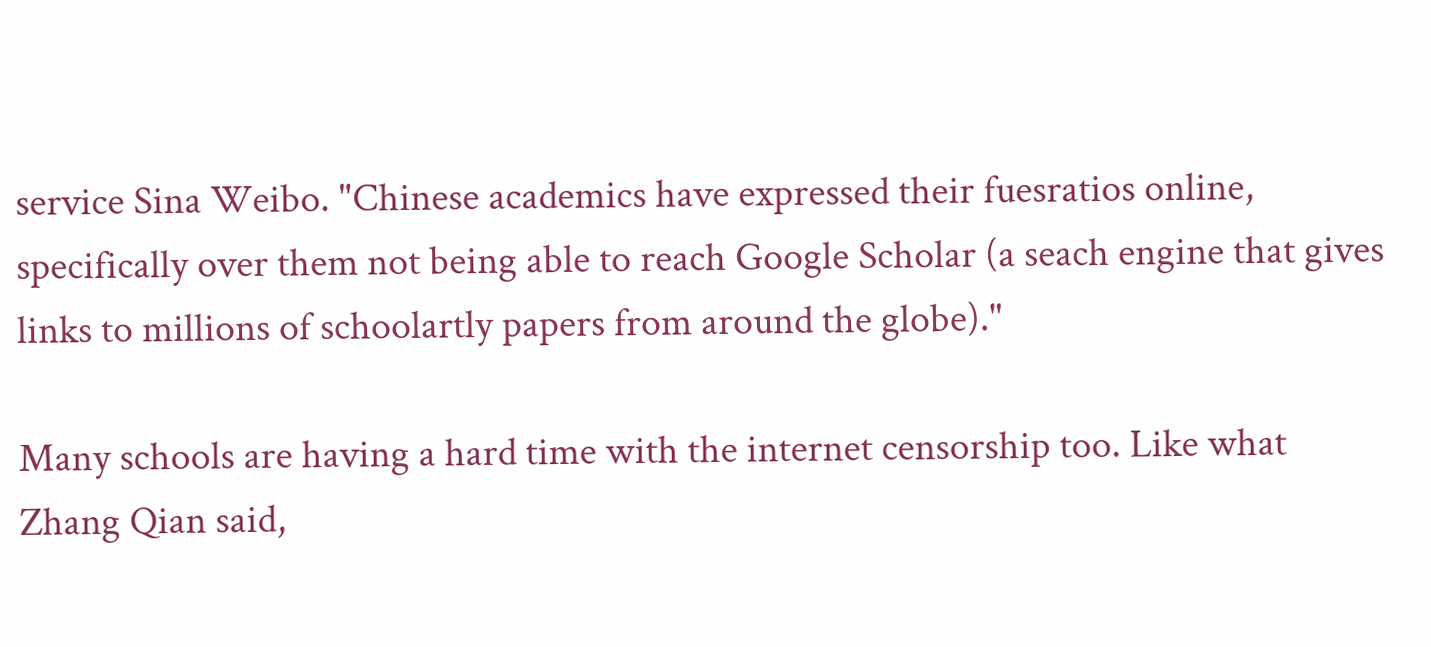service Sina Weibo. "Chinese academics have expressed their fuesratios online, specifically over them not being able to reach Google Scholar (a seach engine that gives links to millions of schoolartly papers from around the globe)."

Many schools are having a hard time with the internet censorship too. Like what Zhang Qian said,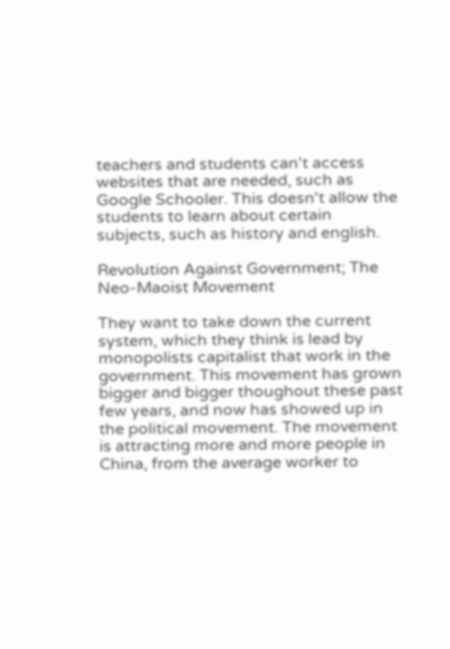teachers and students can't access websites that are needed, such as Google Schooler. This doesn't allow the students to learn about certain subjects, such as history and english.

Revolution Against Government; The Neo-Maoist Movement

They want to take down the current system, which they think is lead by monopolists capitalist that work in the government. This movement has grown bigger and bigger thoughout these past few years, and now has showed up in the political movement. The movement is attracting more and more people in China, from the average worker to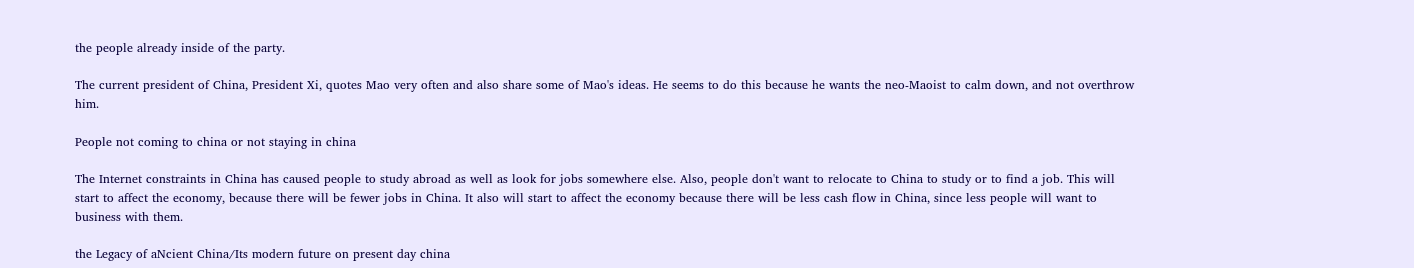the people already inside of the party.

The current president of China, President Xi, quotes Mao very often and also share some of Mao's ideas. He seems to do this because he wants the neo-Maoist to calm down, and not overthrow him.

People not coming to china or not staying in china

The Internet constraints in China has caused people to study abroad as well as look for jobs somewhere else. Also, people don't want to relocate to China to study or to find a job. This will start to affect the economy, because there will be fewer jobs in China. It also will start to affect the economy because there will be less cash flow in China, since less people will want to business with them.

the Legacy of aNcient China/Its modern future on present day china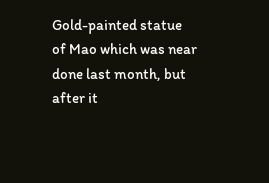Gold-painted statue of Mao which was near done last month, but after it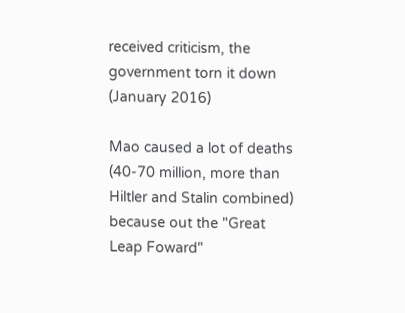received criticism, the government torn it down (January 2016)

Mao caused a lot of deaths (40-70 million, more than Hiltler and Stalin combined) because out the "Great Leap Foward"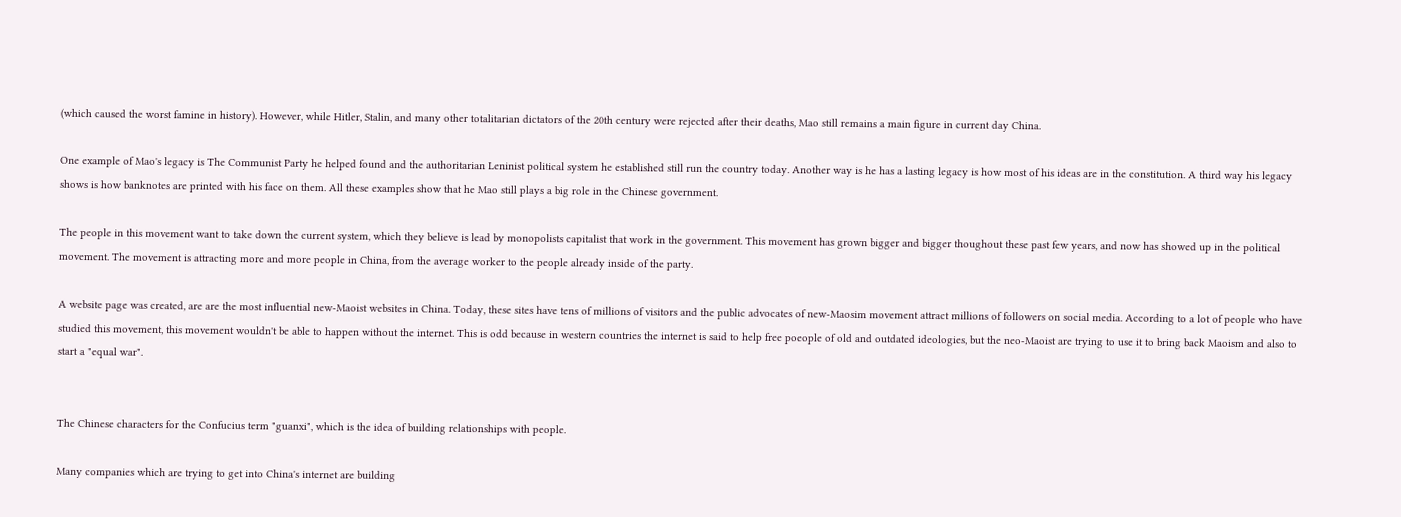(which caused the worst famine in history). However, while Hitler, Stalin, and many other totalitarian dictators of the 20th century were rejected after their deaths, Mao still remains a main figure in current day China.

One example of Mao's legacy is The Communist Party he helped found and the authoritarian Leninist political system he established still run the country today. Another way is he has a lasting legacy is how most of his ideas are in the constitution. A third way his legacy shows is how banknotes are printed with his face on them. All these examples show that he Mao still plays a big role in the Chinese government.

The people in this movement want to take down the current system, which they believe is lead by monopolists capitalist that work in the government. This movement has grown bigger and bigger thoughout these past few years, and now has showed up in the political movement. The movement is attracting more and more people in China, from the average worker to the people already inside of the party.

A website page was created, are are the most influential new-Maoist websites in China. Today, these sites have tens of millions of visitors and the public advocates of new-Maosim movement attract millions of followers on social media. According to a lot of people who have studied this movement, this movement wouldn't be able to happen without the internet. This is odd because in western countries the internet is said to help free poeople of old and outdated ideologies, but the neo-Maoist are trying to use it to bring back Maoism and also to start a "equal war".


The Chinese characters for the Confucius term "guanxi", which is the idea of building relationships with people.

Many companies which are trying to get into China's internet are building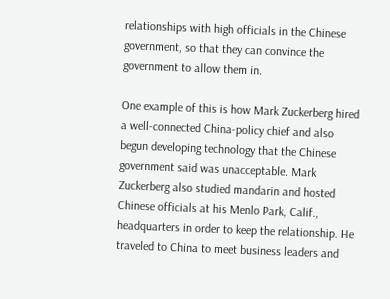relationships with high officials in the Chinese government, so that they can convince the government to allow them in.

One example of this is how Mark Zuckerberg hired a well-connected China-policy chief and also begun developing technology that the Chinese government said was unacceptable. Mark Zuckerberg also studied mandarin and hosted Chinese officials at his Menlo Park, Calif., headquarters in order to keep the relationship. He traveled to China to meet business leaders and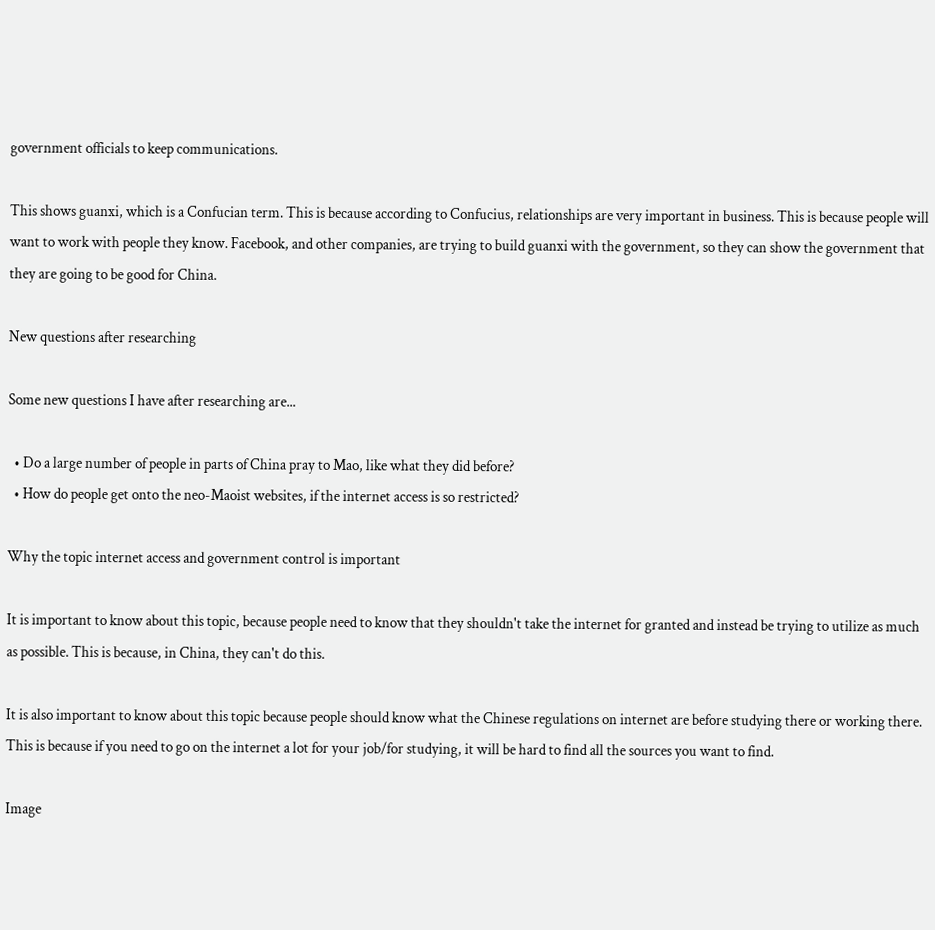government officials to keep communications.

This shows guanxi, which is a Confucian term. This is because according to Confucius, relationships are very important in business. This is because people will want to work with people they know. Facebook, and other companies, are trying to build guanxi with the government, so they can show the government that they are going to be good for China.

New questions after researching

Some new questions I have after researching are...

  • Do a large number of people in parts of China pray to Mao, like what they did before?
  • How do people get onto the neo-Maoist websites, if the internet access is so restricted?

Why the topic internet access and government control is important

It is important to know about this topic, because people need to know that they shouldn't take the internet for granted and instead be trying to utilize as much as possible. This is because, in China, they can't do this.

It is also important to know about this topic because people should know what the Chinese regulations on internet are before studying there or working there. This is because if you need to go on the internet a lot for your job/for studying, it will be hard to find all the sources you want to find.

Image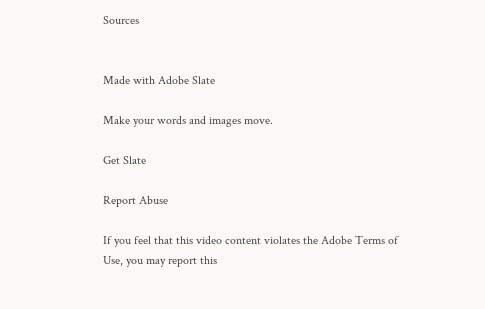Sources


Made with Adobe Slate

Make your words and images move.

Get Slate

Report Abuse

If you feel that this video content violates the Adobe Terms of Use, you may report this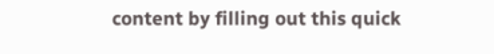content by filling out this quick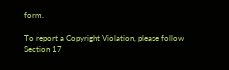form.

To report a Copyright Violation, please follow Section 17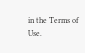in the Terms of Use.